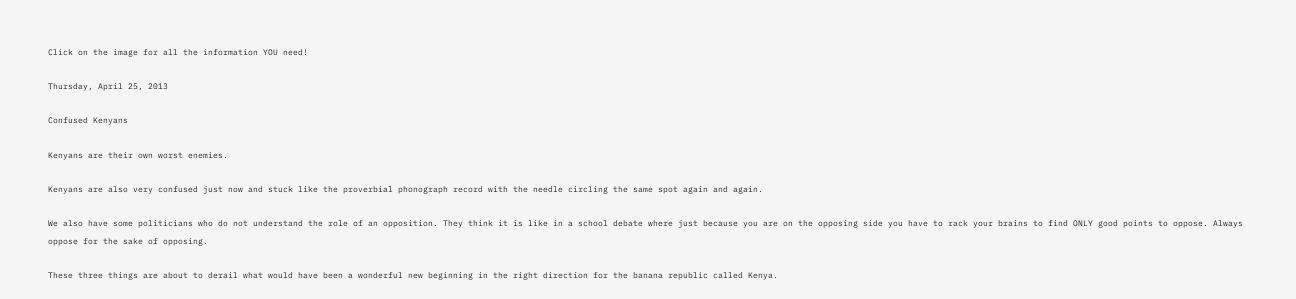Click on the image for all the information YOU need!

Thursday, April 25, 2013

Confused Kenyans

Kenyans are their own worst enemies.

Kenyans are also very confused just now and stuck like the proverbial phonograph record with the needle circling the same spot again and again.

We also have some politicians who do not understand the role of an opposition. They think it is like in a school debate where just because you are on the opposing side you have to rack your brains to find ONLY good points to oppose. Always oppose for the sake of opposing.

These three things are about to derail what would have been a wonderful new beginning in the right direction for the banana republic called Kenya.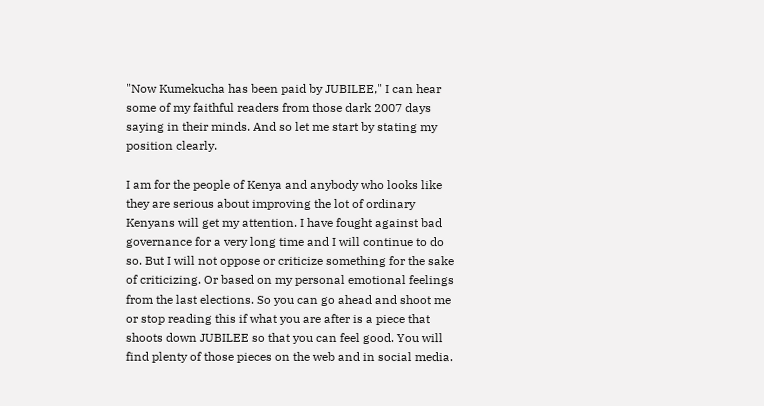"Now Kumekucha has been paid by JUBILEE," I can hear some of my faithful readers from those dark 2007 days saying in their minds. And so let me start by stating my position clearly.

I am for the people of Kenya and anybody who looks like they are serious about improving the lot of ordinary Kenyans will get my attention. I have fought against bad governance for a very long time and I will continue to do so. But I will not oppose or criticize something for the sake of criticizing. Or based on my personal emotional feelings from the last elections. So you can go ahead and shoot me or stop reading this if what you are after is a piece that shoots down JUBILEE so that you can feel good. You will find plenty of those pieces on the web and in social media.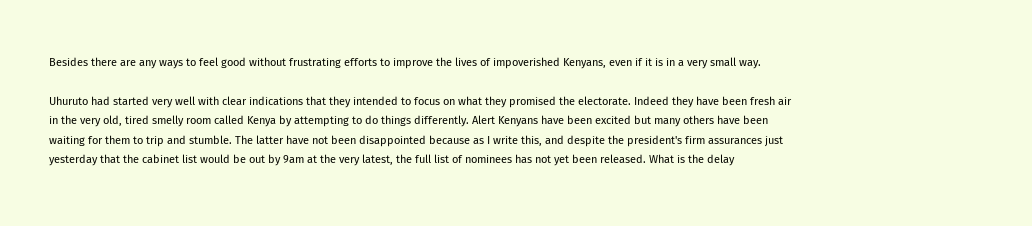Besides there are any ways to feel good without frustrating efforts to improve the lives of impoverished Kenyans, even if it is in a very small way.

Uhuruto had started very well with clear indications that they intended to focus on what they promised the electorate. Indeed they have been fresh air in the very old, tired smelly room called Kenya by attempting to do things differently. Alert Kenyans have been excited but many others have been waiting for them to trip and stumble. The latter have not been disappointed because as I write this, and despite the president's firm assurances just yesterday that the cabinet list would be out by 9am at the very latest, the full list of nominees has not yet been released. What is the delay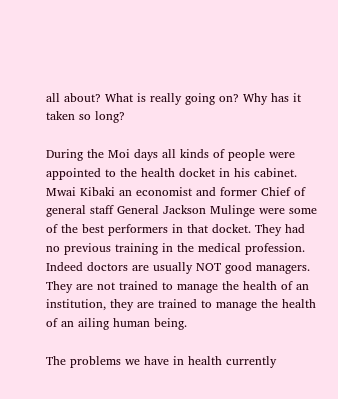all about? What is really going on? Why has it taken so long?

During the Moi days all kinds of people were appointed to the health docket in his cabinet. Mwai Kibaki an economist and former Chief of general staff General Jackson Mulinge were some of the best performers in that docket. They had no previous training in the medical profession. Indeed doctors are usually NOT good managers. They are not trained to manage the health of an institution, they are trained to manage the health of an ailing human being.

The problems we have in health currently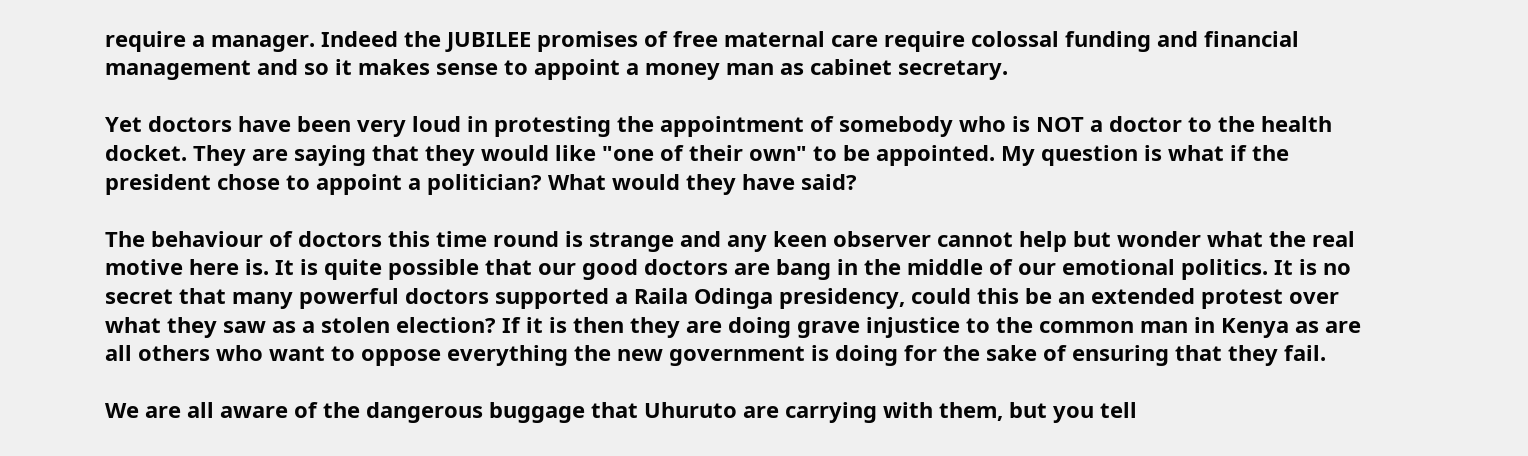require a manager. Indeed the JUBILEE promises of free maternal care require colossal funding and financial management and so it makes sense to appoint a money man as cabinet secretary.

Yet doctors have been very loud in protesting the appointment of somebody who is NOT a doctor to the health docket. They are saying that they would like "one of their own" to be appointed. My question is what if the president chose to appoint a politician? What would they have said?

The behaviour of doctors this time round is strange and any keen observer cannot help but wonder what the real motive here is. It is quite possible that our good doctors are bang in the middle of our emotional politics. It is no secret that many powerful doctors supported a Raila Odinga presidency, could this be an extended protest over what they saw as a stolen election? If it is then they are doing grave injustice to the common man in Kenya as are all others who want to oppose everything the new government is doing for the sake of ensuring that they fail.

We are all aware of the dangerous buggage that Uhuruto are carrying with them, but you tell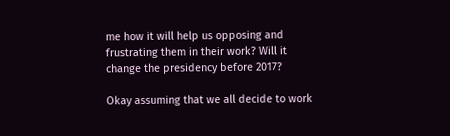me how it will help us opposing and frustrating them in their work? Will it change the presidency before 2017?

Okay assuming that we all decide to work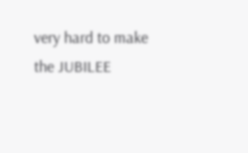very hard to make the JUBILEE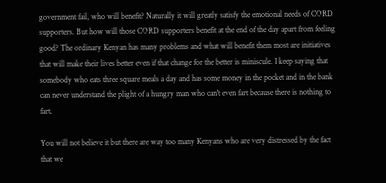government fail, who will benefit? Naturally it will greatly satisfy the emotional needs of CORD supporters. But how will those CORD supporters benefit at the end of the day apart from feeling good? The ordinary Kenyan has many problems and what will benefit them most are initiatives that will make their lives better even if that change for the better is miniscule. I keep saying that somebody who eats three square meals a day and has some money in the pocket and in the bank can never understand the plight of a hungry man who can't even fart because there is nothing to fart.

You will not believe it but there are way too many Kenyans who are very distressed by the fact that we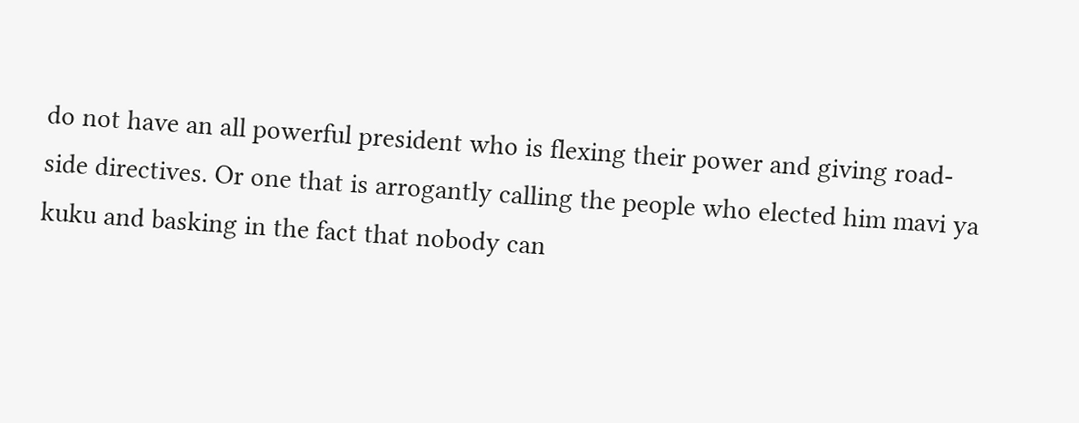do not have an all powerful president who is flexing their power and giving road-side directives. Or one that is arrogantly calling the people who elected him mavi ya kuku and basking in the fact that nobody can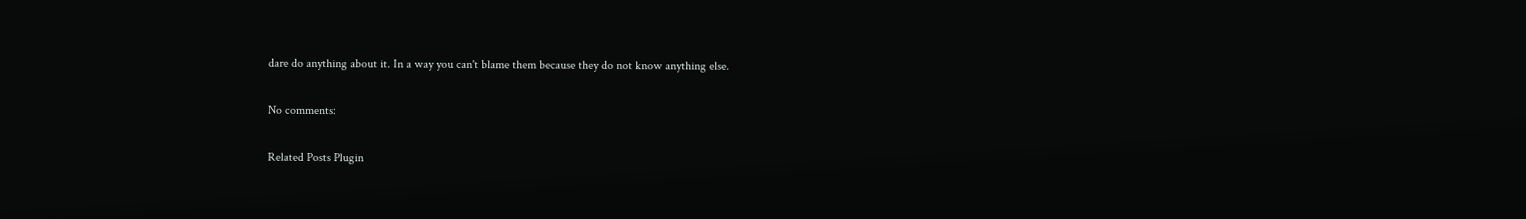dare do anything about it. In a way you can't blame them because they do not know anything else.

No comments:

Related Posts Plugin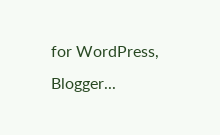for WordPress, Blogger...